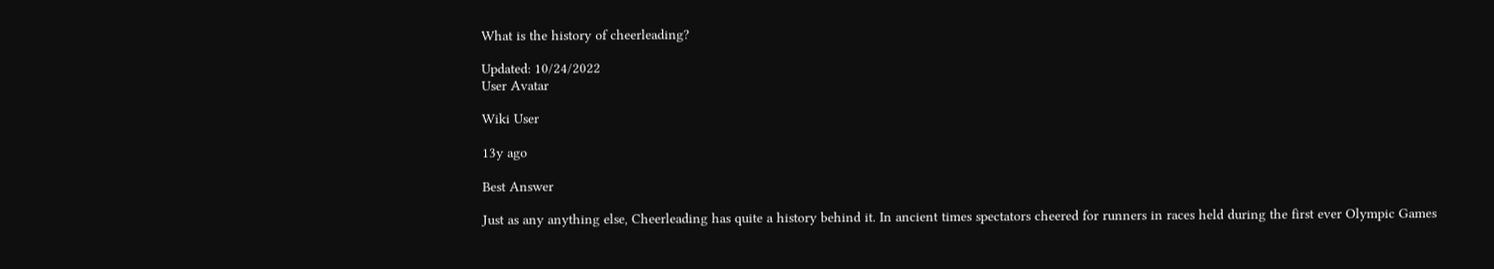What is the history of cheerleading?

Updated: 10/24/2022
User Avatar

Wiki User

13y ago

Best Answer

Just as any anything else, Cheerleading has quite a history behind it. In ancient times spectators cheered for runners in races held during the first ever Olympic Games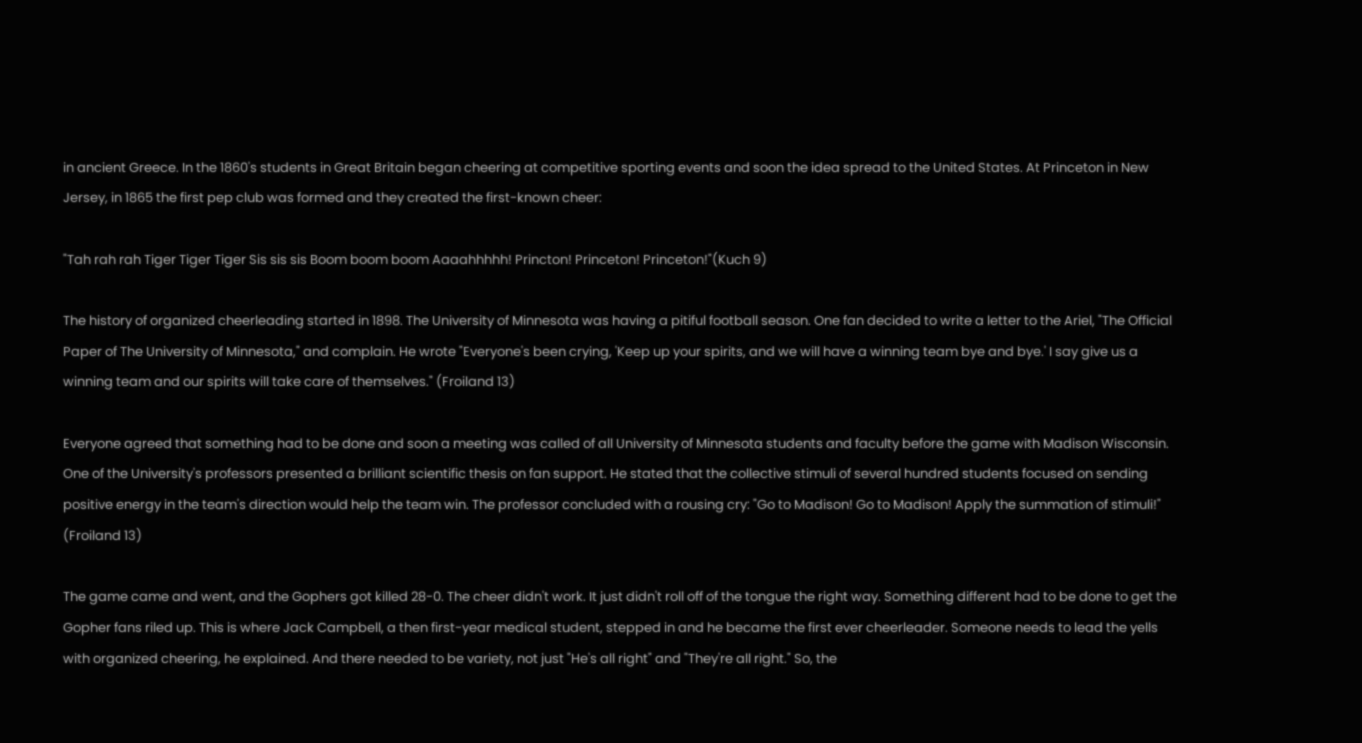in ancient Greece. In the 1860's students in Great Britain began cheering at competitive sporting events and soon the idea spread to the United States. At Princeton in New Jersey, in 1865 the first pep club was formed and they created the first-known cheer:

"Tah rah rah Tiger Tiger Tiger Sis sis sis Boom boom boom Aaaahhhhh! Princton! Princeton! Princeton!"(Kuch 9)

The history of organized cheerleading started in 1898. The University of Minnesota was having a pitiful football season. One fan decided to write a letter to the Ariel, "The Official Paper of The University of Minnesota," and complain. He wrote "Everyone's been crying, 'Keep up your spirits, and we will have a winning team bye and bye.' I say give us a winning team and our spirits will take care of themselves." (Froiland 13)

Everyone agreed that something had to be done and soon a meeting was called of all University of Minnesota students and faculty before the game with Madison Wisconsin. One of the University's professors presented a brilliant scientific thesis on fan support. He stated that the collective stimuli of several hundred students focused on sending positive energy in the team's direction would help the team win. The professor concluded with a rousing cry: "Go to Madison! Go to Madison! Apply the summation of stimuli!" (Froiland 13)

The game came and went, and the Gophers got killed 28-0. The cheer didn't work. It just didn't roll off of the tongue the right way. Something different had to be done to get the Gopher fans riled up. This is where Jack Campbell, a then first-year medical student, stepped in and he became the first ever cheerleader. Someone needs to lead the yells with organized cheering, he explained. And there needed to be variety, not just "He's all right" and "They're all right." So, the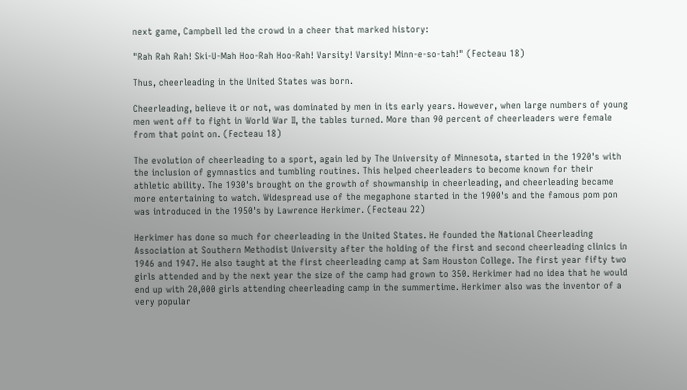next game, Campbell led the crowd in a cheer that marked history:

"Rah Rah Rah! Ski-U-Mah Hoo-Rah Hoo-Rah! Varsity! Varsity! Minn-e-so-tah!" (Fecteau 18)

Thus, cheerleading in the United States was born.

Cheerleading, believe it or not, was dominated by men in its early years. However, when large numbers of young men went off to fight in World War II, the tables turned. More than 90 percent of cheerleaders were female from that point on. (Fecteau 18)

The evolution of cheerleading to a sport, again led by The University of Minnesota, started in the 1920's with the inclusion of gymnastics and tumbling routines. This helped cheerleaders to become known for their athletic ability. The 1930's brought on the growth of showmanship in cheerleading, and cheerleading became more entertaining to watch. Widespread use of the megaphone started in the 1900's and the famous pom pon was introduced in the 1950's by Lawrence Herkimer. (Fecteau 22)

Herkimer has done so much for cheerleading in the United States. He founded the National Cheerleading Association at Southern Methodist University after the holding of the first and second cheerleading clinics in 1946 and 1947. He also taught at the first cheerleading camp at Sam Houston College. The first year fifty two girls attended and by the next year the size of the camp had grown to 350. Herkimer had no idea that he would end up with 20,000 girls attending cheerleading camp in the summertime. Herkimer also was the inventor of a very popular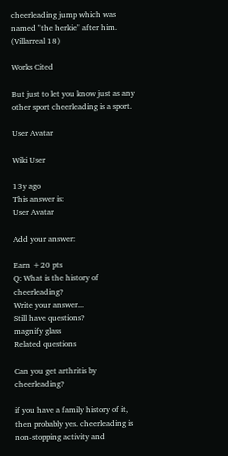cheerleading jump which was named "the herkie" after him. (Villarreal 18)

Works Cited

But just to let you know just as any other sport cheerleading is a sport.

User Avatar

Wiki User

13y ago
This answer is:
User Avatar

Add your answer:

Earn +20 pts
Q: What is the history of cheerleading?
Write your answer...
Still have questions?
magnify glass
Related questions

Can you get arthritis by cheerleading?

if you have a family history of it, then probably yes. cheerleading is non-stopping activity and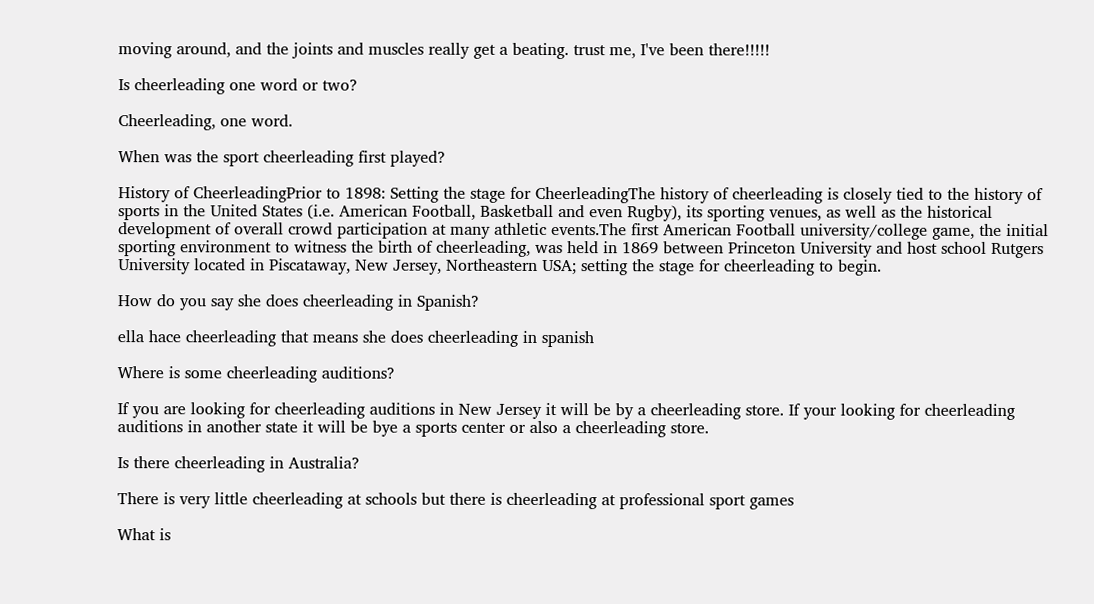moving around, and the joints and muscles really get a beating. trust me, I've been there!!!!!

Is cheerleading one word or two?

Cheerleading, one word.

When was the sport cheerleading first played?

History of CheerleadingPrior to 1898: Setting the stage for CheerleadingThe history of cheerleading is closely tied to the history of sports in the United States (i.e. American Football, Basketball and even Rugby), its sporting venues, as well as the historical development of overall crowd participation at many athletic events.The first American Football university/college game, the initial sporting environment to witness the birth of cheerleading, was held in 1869 between Princeton University and host school Rutgers University located in Piscataway, New Jersey, Northeastern USA; setting the stage for cheerleading to begin.

How do you say she does cheerleading in Spanish?

ella hace cheerleading that means she does cheerleading in spanish

Where is some cheerleading auditions?

If you are looking for cheerleading auditions in New Jersey it will be by a cheerleading store. If your looking for cheerleading auditions in another state it will be bye a sports center or also a cheerleading store.

Is there cheerleading in Australia?

There is very little cheerleading at schools but there is cheerleading at professional sport games

What is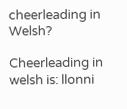cheerleading in Welsh?

Cheerleading in welsh is: llonni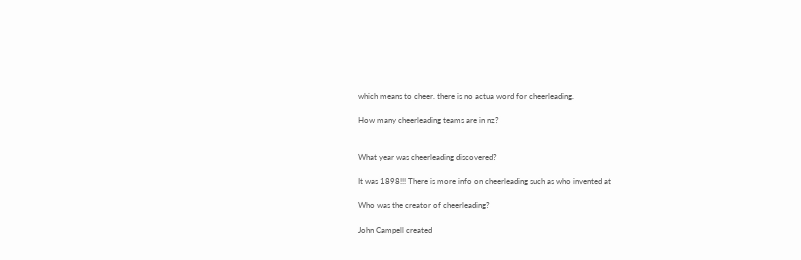which means to cheer. there is no actua word for cheerleading.

How many cheerleading teams are in nz?


What year was cheerleading discovered?

It was 1898!!! There is more info on cheerleading such as who invented at

Who was the creator of cheerleading?

John Campell created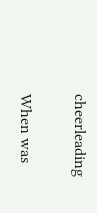cheerleading

When was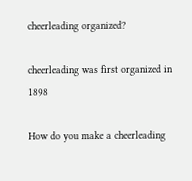cheerleading organized?

cheerleading was first organized in 1898

How do you make a cheerleading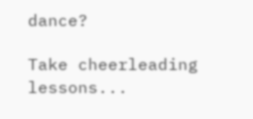dance?

Take cheerleading lessons...